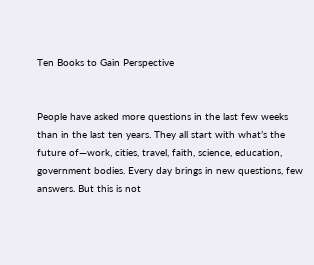Ten Books to Gain Perspective


People have asked more questions in the last few weeks than in the last ten years. They all start with what’s the future of—work, cities, travel, faith, science, education, government bodies. Every day brings in new questions, few answers. But this is not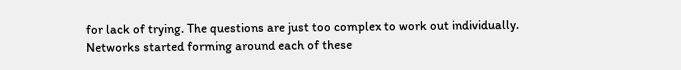for lack of trying. The questions are just too complex to work out individually. Networks started forming around each of these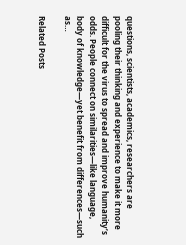questions, scientists, academics, researchers are pooling their thinking and experience to make it more difficult for the virus to spread and improve humanity’s odds. People connect on similarities—like language, body of knowledge—yet benefit from differences—such as…

Related Posts